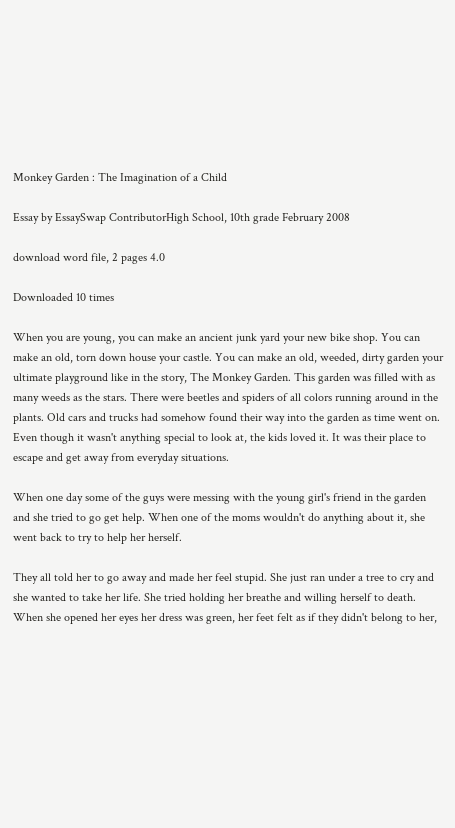Monkey Garden : The Imagination of a Child

Essay by EssaySwap ContributorHigh School, 10th grade February 2008

download word file, 2 pages 4.0

Downloaded 10 times

When you are young, you can make an ancient junk yard your new bike shop. You can make an old, torn down house your castle. You can make an old, weeded, dirty garden your ultimate playground like in the story, The Monkey Garden. This garden was filled with as many weeds as the stars. There were beetles and spiders of all colors running around in the plants. Old cars and trucks had somehow found their way into the garden as time went on. Even though it wasn't anything special to look at, the kids loved it. It was their place to escape and get away from everyday situations.

When one day some of the guys were messing with the young girl's friend in the garden and she tried to go get help. When one of the moms wouldn't do anything about it, she went back to try to help her herself.

They all told her to go away and made her feel stupid. She just ran under a tree to cry and she wanted to take her life. She tried holding her breathe and willing herself to death. When she opened her eyes her dress was green, her feet felt as if they didn't belong to her,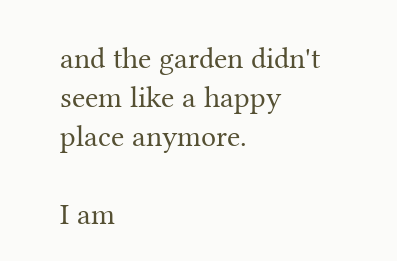and the garden didn't seem like a happy place anymore.

I am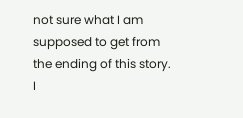not sure what I am supposed to get from the ending of this story. I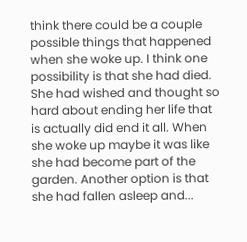think there could be a couple possible things that happened when she woke up. I think one possibility is that she had died. She had wished and thought so hard about ending her life that is actually did end it all. When she woke up maybe it was like she had become part of the garden. Another option is that she had fallen asleep and...